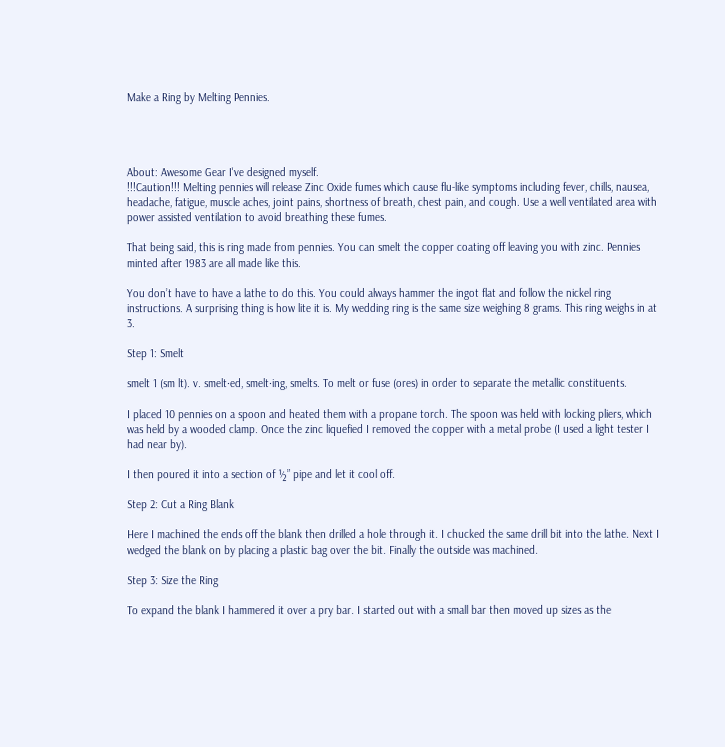Make a Ring by Melting Pennies.




About: Awesome Gear I've designed myself.
!!!Caution!!! Melting pennies will release Zinc Oxide fumes which cause flu-like symptoms including fever, chills, nausea, headache, fatigue, muscle aches, joint pains, shortness of breath, chest pain, and cough. Use a well ventilated area with power assisted ventilation to avoid breathing these fumes.

That being said, this is ring made from pennies. You can smelt the copper coating off leaving you with zinc. Pennies minted after 1983 are all made like this.

You don’t have to have a lathe to do this. You could always hammer the ingot flat and follow the nickel ring instructions. A surprising thing is how lite it is. My wedding ring is the same size weighing 8 grams. This ring weighs in at 3.

Step 1: Smelt

smelt 1 (sm lt). v. smelt·ed, smelt·ing, smelts. To melt or fuse (ores) in order to separate the metallic constituents.

I placed 10 pennies on a spoon and heated them with a propane torch. The spoon was held with locking pliers, which was held by a wooded clamp. Once the zinc liquefied I removed the copper with a metal probe (I used a light tester I had near by).

I then poured it into a section of ½” pipe and let it cool off.

Step 2: Cut a Ring Blank

Here I machined the ends off the blank then drilled a hole through it. I chucked the same drill bit into the lathe. Next I wedged the blank on by placing a plastic bag over the bit. Finally the outside was machined.

Step 3: Size the Ring

To expand the blank I hammered it over a pry bar. I started out with a small bar then moved up sizes as the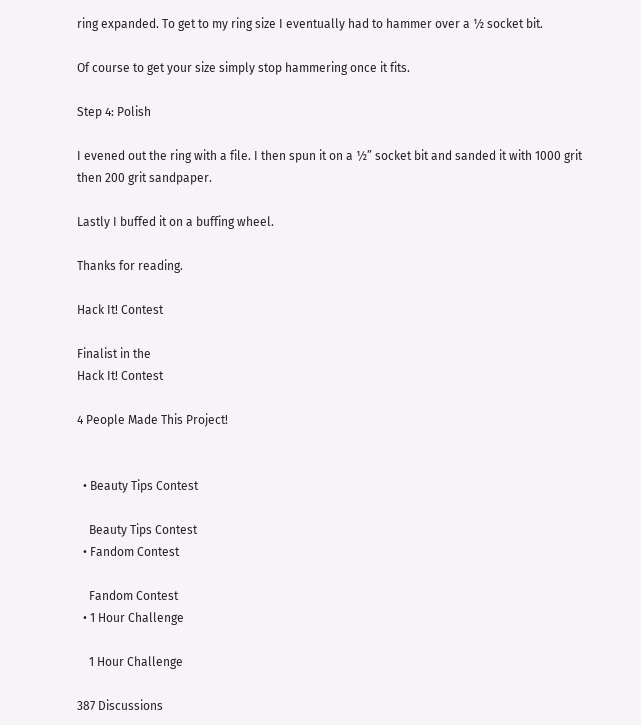ring expanded. To get to my ring size I eventually had to hammer over a ½ socket bit.

Of course to get your size simply stop hammering once it fits.

Step 4: Polish

I evened out the ring with a file. I then spun it on a ½” socket bit and sanded it with 1000 grit then 200 grit sandpaper.

Lastly I buffed it on a buffing wheel.

Thanks for reading.

Hack It! Contest

Finalist in the
Hack It! Contest

4 People Made This Project!


  • Beauty Tips Contest

    Beauty Tips Contest
  • Fandom Contest

    Fandom Contest
  • 1 Hour Challenge

    1 Hour Challenge

387 Discussions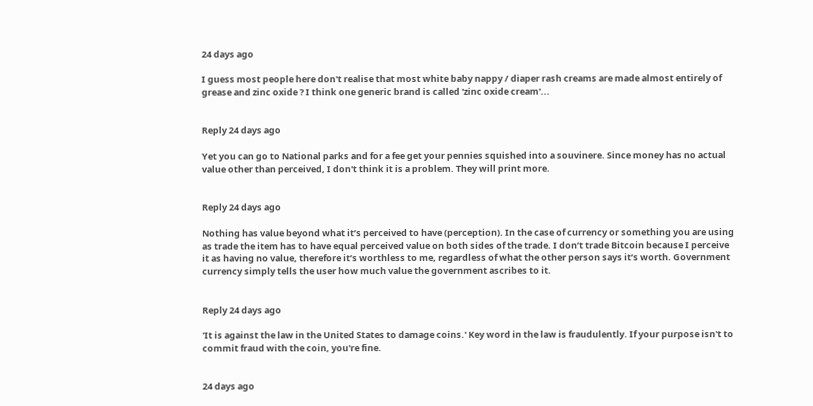24 days ago

I guess most people here don't realise that most white baby nappy / diaper rash creams are made almost entirely of grease and zinc oxide ? I think one generic brand is called 'zinc oxide cream'...


Reply 24 days ago

Yet you can go to National parks and for a fee get your pennies squished into a souvinere. Since money has no actual value other than perceived, I don't think it is a problem. They will print more.


Reply 24 days ago

Nothing has value beyond what it’s perceived to have (perception). In the case of currency or something you are using as trade the item has to have equal perceived value on both sides of the trade. I don’t trade Bitcoin because I perceive it as having no value, therefore it’s worthless to me, regardless of what the other person says it’s worth. Government currency simply tells the user how much value the government ascribes to it.


Reply 24 days ago

'It is against the law in the United States to damage coins.' Key word in the law is fraudulently. If your purpose isn't to commit fraud with the coin, you're fine.


24 days ago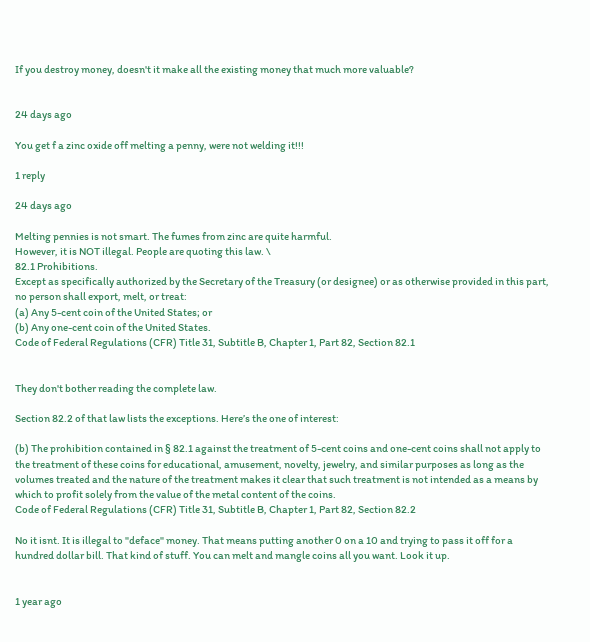If you destroy money, doesn't it make all the existing money that much more valuable?


24 days ago

You get f a zinc oxide off melting a penny, were not welding it!!!

1 reply

24 days ago

Melting pennies is not smart. The fumes from zinc are quite harmful.
However, it is NOT illegal. People are quoting this law. \
82.1 Prohibitions.
Except as specifically authorized by the Secretary of the Treasury (or designee) or as otherwise provided in this part, no person shall export, melt, or treat:
(a) Any 5-cent coin of the United States; or
(b) Any one-cent coin of the United States.
Code of Federal Regulations (CFR) Title 31, Subtitle B, Chapter 1, Part 82, Section 82.1


They don't bother reading the complete law.

Section 82.2 of that law lists the exceptions. Here’s the one of interest:

(b) The prohibition contained in § 82.1 against the treatment of 5-cent coins and one-cent coins shall not apply to the treatment of these coins for educational, amusement, novelty, jewelry, and similar purposes as long as the volumes treated and the nature of the treatment makes it clear that such treatment is not intended as a means by which to profit solely from the value of the metal content of the coins.
Code of Federal Regulations (CFR) Title 31, Subtitle B, Chapter 1, Part 82, Section 82.2

No it isnt. It is illegal to "deface" money. That means putting another 0 on a 10 and trying to pass it off for a hundred dollar bill. That kind of stuff. You can melt and mangle coins all you want. Look it up.


1 year ago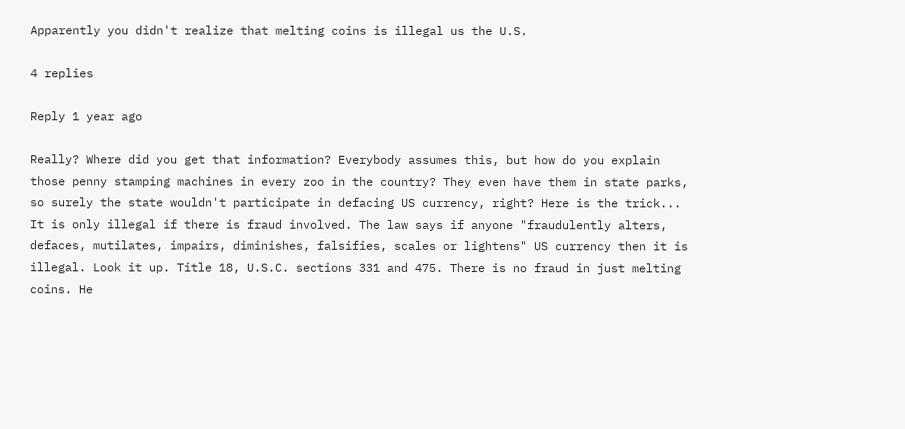Apparently you didn't realize that melting coins is illegal us the U.S.

4 replies

Reply 1 year ago

Really? Where did you get that information? Everybody assumes this, but how do you explain those penny stamping machines in every zoo in the country? They even have them in state parks, so surely the state wouldn't participate in defacing US currency, right? Here is the trick... It is only illegal if there is fraud involved. The law says if anyone "fraudulently alters, defaces, mutilates, impairs, diminishes, falsifies, scales or lightens" US currency then it is illegal. Look it up. Title 18, U.S.C. sections 331 and 475. There is no fraud in just melting coins. He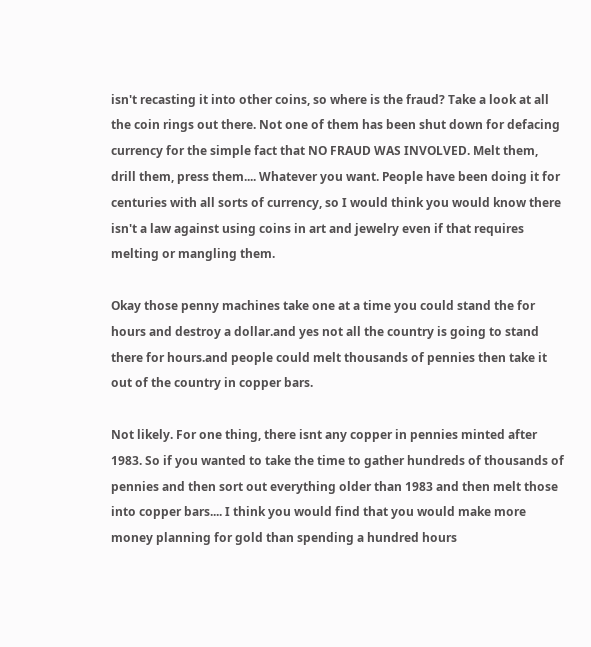isn't recasting it into other coins, so where is the fraud? Take a look at all the coin rings out there. Not one of them has been shut down for defacing currency for the simple fact that NO FRAUD WAS INVOLVED. Melt them, drill them, press them.... Whatever you want. People have been doing it for centuries with all sorts of currency, so I would think you would know there isn't a law against using coins in art and jewelry even if that requires melting or mangling them.

Okay those penny machines take one at a time you could stand the for hours and destroy a dollar.and yes not all the country is going to stand there for hours.and people could melt thousands of pennies then take it out of the country in copper bars.

Not likely. For one thing, there isnt any copper in pennies minted after 1983. So if you wanted to take the time to gather hundreds of thousands of pennies and then sort out everything older than 1983 and then melt those into copper bars.... I think you would find that you would make more money planning for gold than spending a hundred hours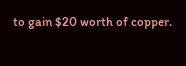to gain $20 worth of copper.